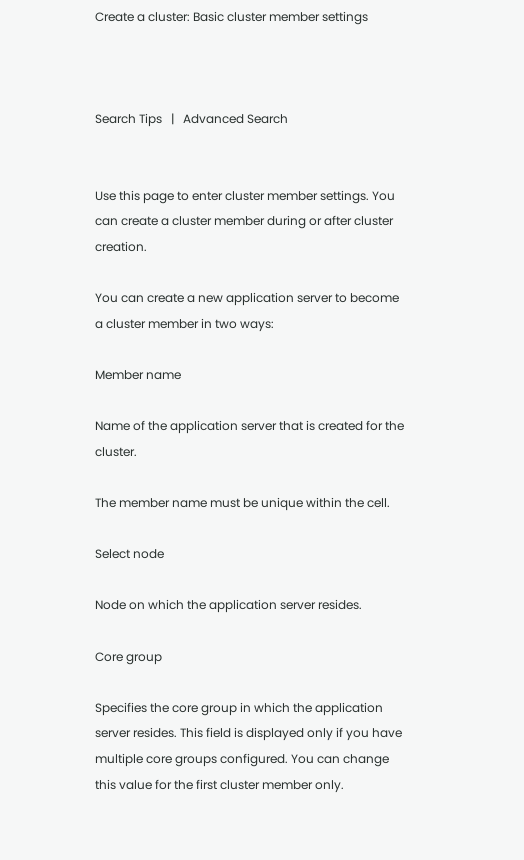Create a cluster: Basic cluster member settings



Search Tips   |   Advanced Search


Use this page to enter cluster member settings. You can create a cluster member during or after cluster creation.

You can create a new application server to become a cluster member in two ways:

Member name

Name of the application server that is created for the cluster.

The member name must be unique within the cell.

Select node

Node on which the application server resides.

Core group

Specifies the core group in which the application server resides. This field is displayed only if you have multiple core groups configured. You can change this value for the first cluster member only.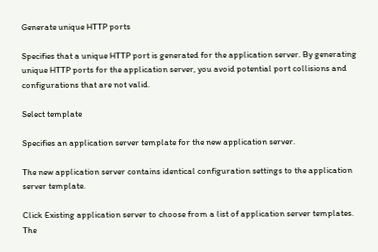Generate unique HTTP ports

Specifies that a unique HTTP port is generated for the application server. By generating unique HTTP ports for the application server, you avoid potential port collisions and configurations that are not valid.

Select template

Specifies an application server template for the new application server.

The new application server contains identical configuration settings to the application server template.

Click Existing application server to choose from a list of application server templates. The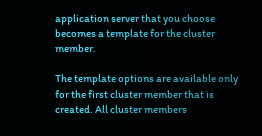application server that you choose becomes a template for the cluster member.

The template options are available only for the first cluster member that is created. All cluster members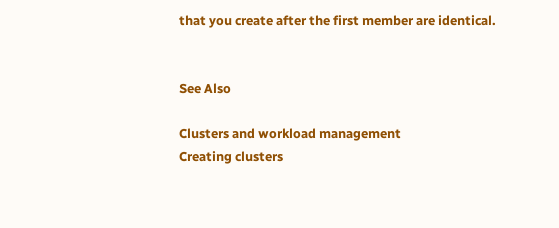that you create after the first member are identical.


See Also

Clusters and workload management
Creating clusters